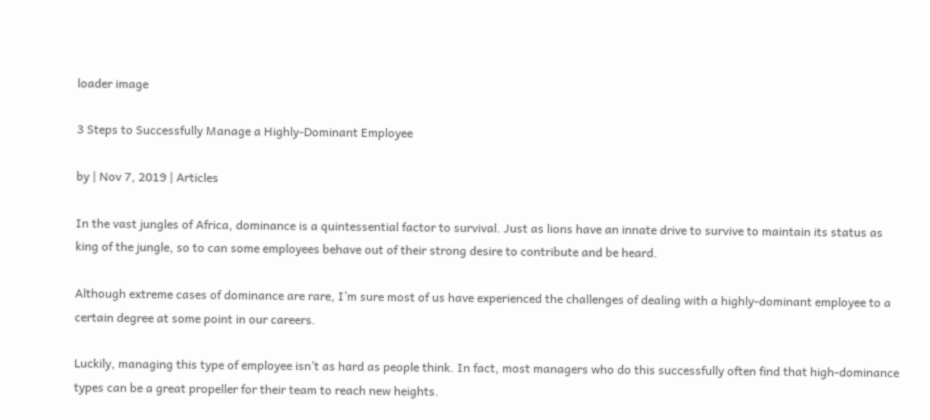loader image

3 Steps to Successfully Manage a Highly-Dominant Employee

by | Nov 7, 2019 | Articles

In the vast jungles of Africa, dominance is a quintessential factor to survival. Just as lions have an innate drive to survive to maintain its status as king of the jungle, so to can some employees behave out of their strong desire to contribute and be heard.

Although extreme cases of dominance are rare, I’m sure most of us have experienced the challenges of dealing with a highly-dominant employee to a certain degree at some point in our careers.

Luckily, managing this type of employee isn’t as hard as people think. In fact, most managers who do this successfully often find that high-dominance types can be a great propeller for their team to reach new heights.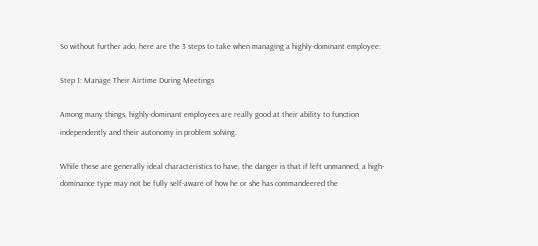So without further ado, here are the 3 steps to take when managing a highly-dominant employee:

Step 1: Manage Their Airtime During Meetings

Among many things, highly-dominant employees are really good at their ability to function independently and their autonomy in problem solving.

While these are generally ideal characteristics to have, the danger is that if left unmanned, a high-dominance type may not be fully self-aware of how he or she has commandeered the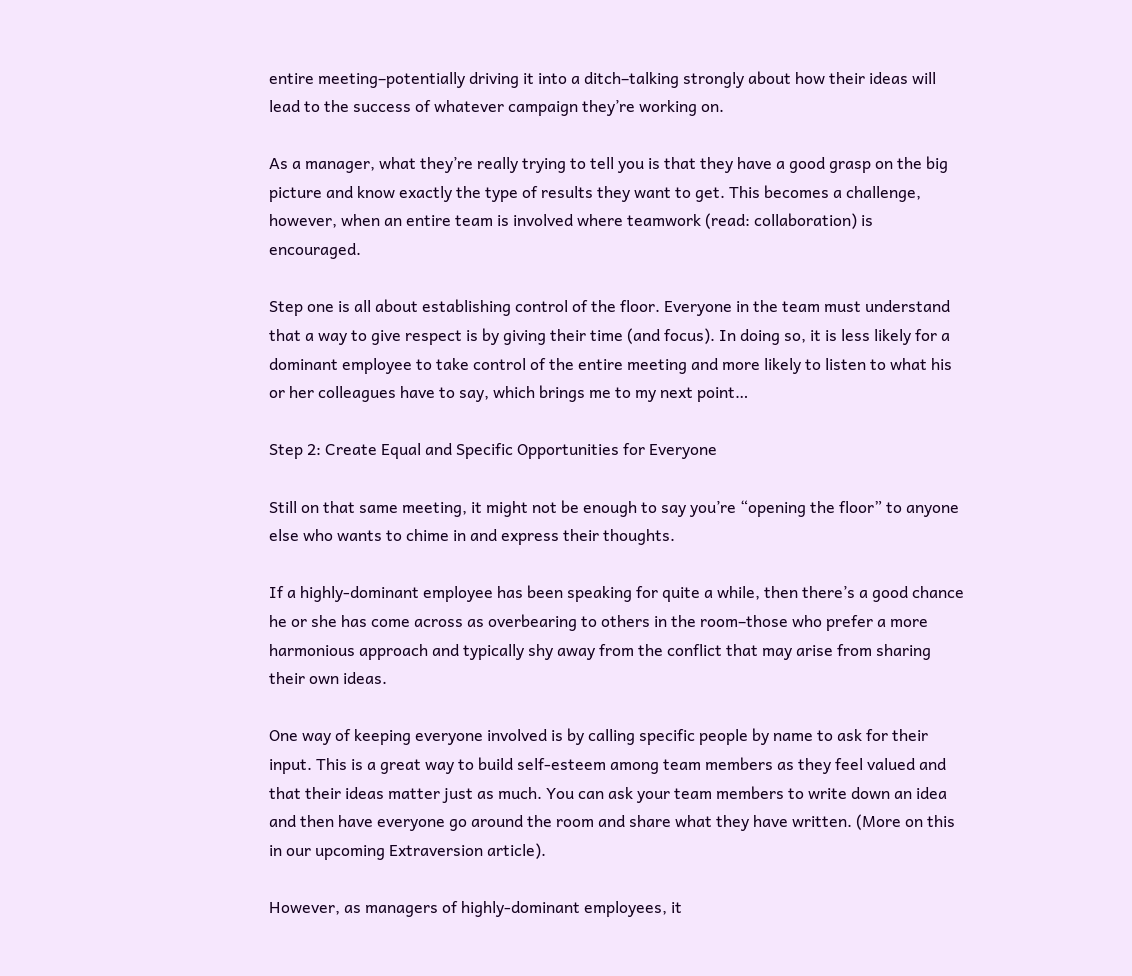entire meeting–potentially driving it into a ditch–talking strongly about how their ideas will lead to the success of whatever campaign they’re working on.

As a manager, what they’re really trying to tell you is that they have a good grasp on the big picture and know exactly the type of results they want to get. This becomes a challenge, however, when an entire team is involved where teamwork (read: collaboration) is encouraged.

Step one is all about establishing control of the floor. Everyone in the team must understand that a way to give respect is by giving their time (and focus). In doing so, it is less likely for a dominant employee to take control of the entire meeting and more likely to listen to what his or her colleagues have to say, which brings me to my next point…

Step 2: Create Equal and Specific Opportunities for Everyone

Still on that same meeting, it might not be enough to say you’re “opening the floor” to anyone else who wants to chime in and express their thoughts.

If a highly-dominant employee has been speaking for quite a while, then there’s a good chance he or she has come across as overbearing to others in the room–those who prefer a more harmonious approach and typically shy away from the conflict that may arise from sharing their own ideas.

One way of keeping everyone involved is by calling specific people by name to ask for their input. This is a great way to build self-esteem among team members as they feel valued and that their ideas matter just as much. You can ask your team members to write down an idea and then have everyone go around the room and share what they have written. (More on this in our upcoming Extraversion article).

However, as managers of highly-dominant employees, it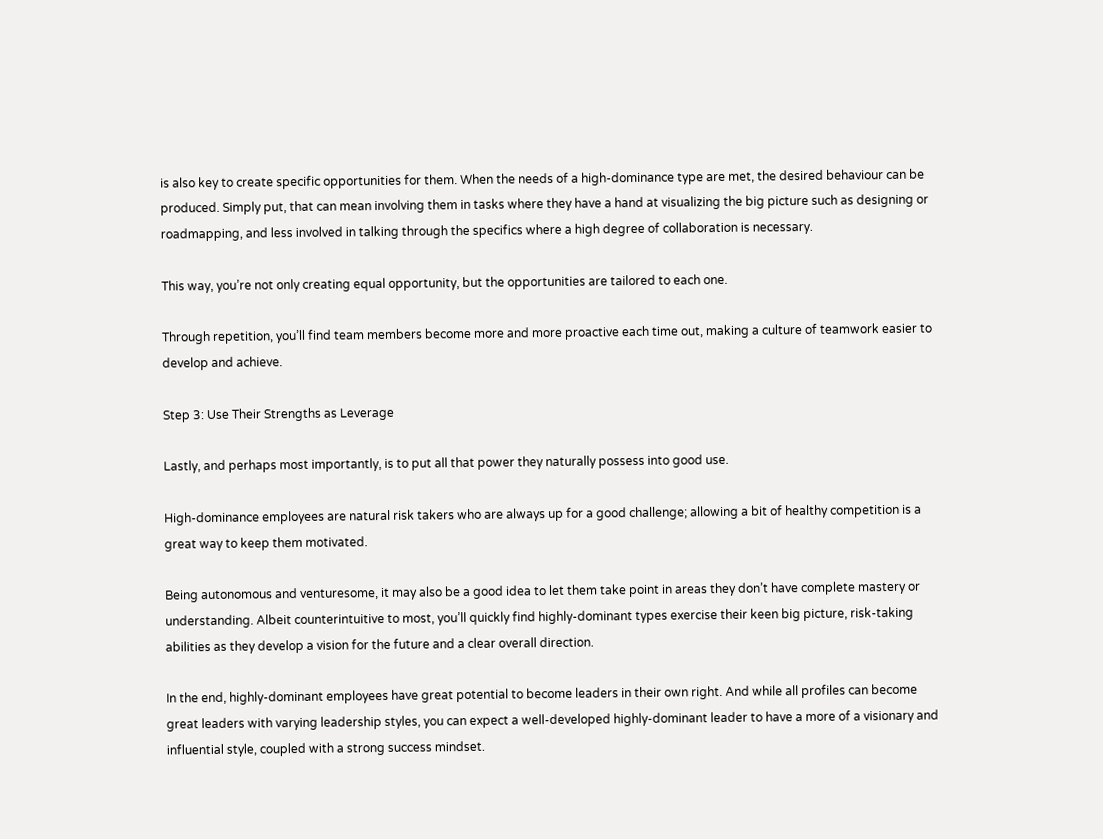is also key to create specific opportunities for them. When the needs of a high-dominance type are met, the desired behaviour can be produced. Simply put, that can mean involving them in tasks where they have a hand at visualizing the big picture such as designing or roadmapping, and less involved in talking through the specifics where a high degree of collaboration is necessary.

This way, you’re not only creating equal opportunity, but the opportunities are tailored to each one.

Through repetition, you’ll find team members become more and more proactive each time out, making a culture of teamwork easier to develop and achieve.

Step 3: Use Their Strengths as Leverage

Lastly, and perhaps most importantly, is to put all that power they naturally possess into good use.

High-dominance employees are natural risk takers who are always up for a good challenge; allowing a bit of healthy competition is a great way to keep them motivated.

Being autonomous and venturesome, it may also be a good idea to let them take point in areas they don’t have complete mastery or understanding. Albeit counterintuitive to most, you’ll quickly find highly-dominant types exercise their keen big picture, risk-taking abilities as they develop a vision for the future and a clear overall direction.

In the end, highly-dominant employees have great potential to become leaders in their own right. And while all profiles can become great leaders with varying leadership styles, you can expect a well-developed highly-dominant leader to have a more of a visionary and influential style, coupled with a strong success mindset.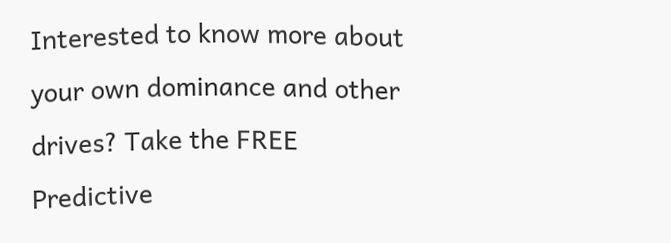Interested to know more about your own dominance and other drives? Take the FREE Predictive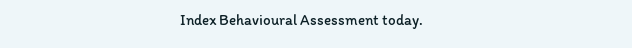Index Behavioural Assessment today.